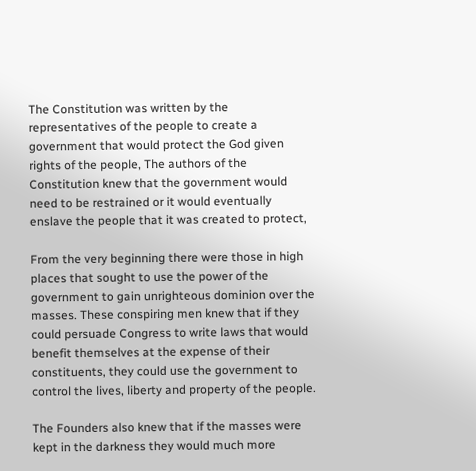The Constitution was written by the representatives of the people to create a government that would protect the God given rights of the people, The authors of the Constitution knew that the government would need to be restrained or it would eventually enslave the people that it was created to protect,

From the very beginning there were those in high places that sought to use the power of the government to gain unrighteous dominion over the masses. These conspiring men knew that if they could persuade Congress to write laws that would benefit themselves at the expense of their constituents, they could use the government to control the lives, liberty and property of the people.

The Founders also knew that if the masses were kept in the darkness they would much more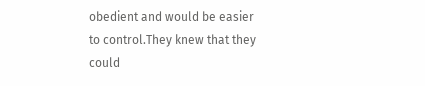obedient and would be easier to control.They knew that they could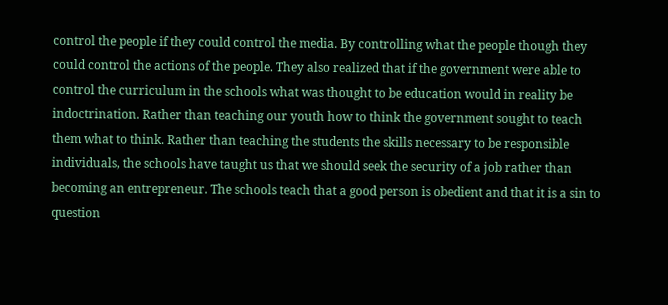control the people if they could control the media. By controlling what the people though they could control the actions of the people. They also realized that if the government were able to control the curriculum in the schools what was thought to be education would in reality be indoctrination. Rather than teaching our youth how to think the government sought to teach them what to think. Rather than teaching the students the skills necessary to be responsible individuals, the schools have taught us that we should seek the security of a job rather than becoming an entrepreneur. The schools teach that a good person is obedient and that it is a sin to question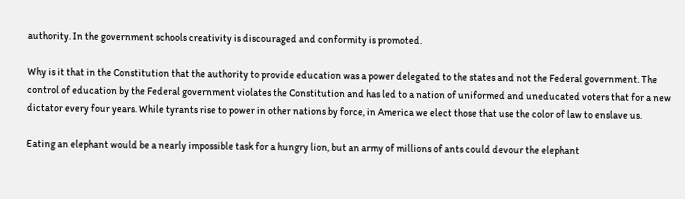authority. In the government schools creativity is discouraged and conformity is promoted.

Why is it that in the Constitution that the authority to provide education was a power delegated to the states and not the Federal government. The control of education by the Federal government violates the Constitution and has led to a nation of uniformed and uneducated voters that for a new dictator every four years. While tyrants rise to power in other nations by force, in America we elect those that use the color of law to enslave us.

Eating an elephant would be a nearly impossible task for a hungry lion, but an army of millions of ants could devour the elephant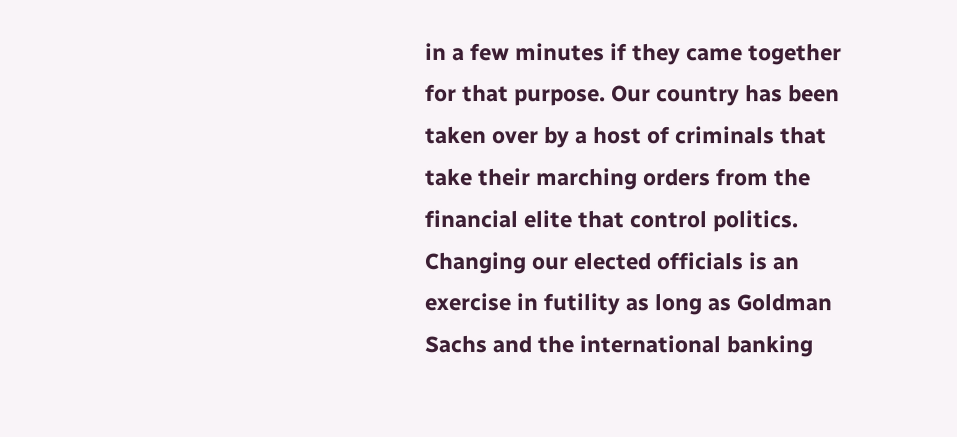in a few minutes if they came together for that purpose. Our country has been taken over by a host of criminals that take their marching orders from the financial elite that control politics. Changing our elected officials is an exercise in futility as long as Goldman Sachs and the international banking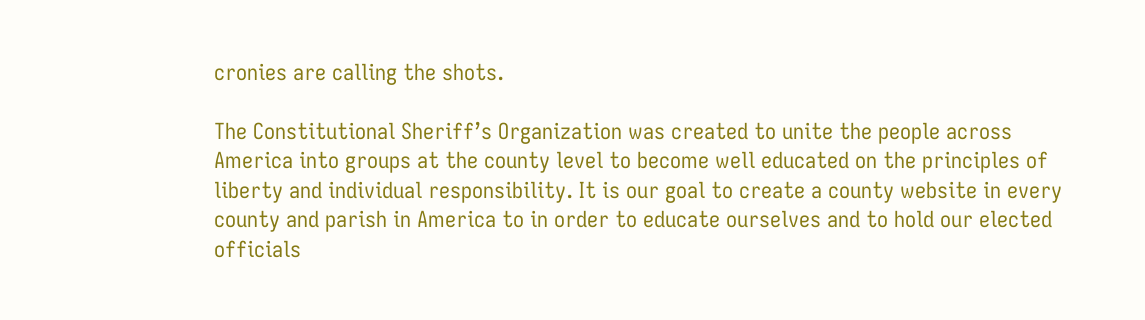cronies are calling the shots.

The Constitutional Sheriff’s Organization was created to unite the people across America into groups at the county level to become well educated on the principles of liberty and individual responsibility. It is our goal to create a county website in every county and parish in America to in order to educate ourselves and to hold our elected officials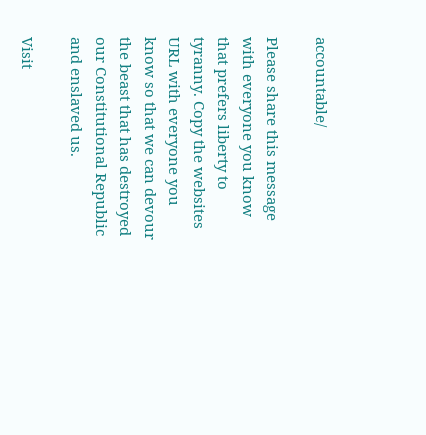accountable/

Please share this message with everyone you know that prefers liberty to tyranny. Copy the websites URL with everyone you know so that we can devour the beast that has destroyed our Constitutional Republic and enslaved us.

Visit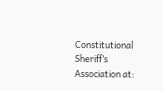Constitutional Sheriff’s Association at: